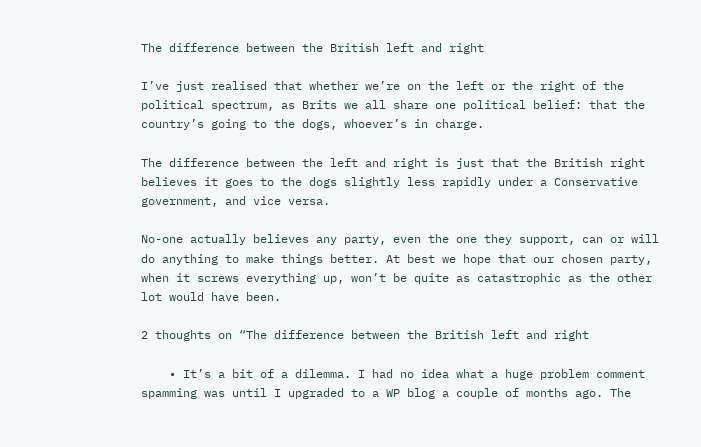The difference between the British left and right

I’ve just realised that whether we’re on the left or the right of the political spectrum, as Brits we all share one political belief: that the country’s going to the dogs, whoever’s in charge.

The difference between the left and right is just that the British right believes it goes to the dogs slightly less rapidly under a Conservative government, and vice versa.

No-one actually believes any party, even the one they support, can or will do anything to make things better. At best we hope that our chosen party, when it screws everything up, won’t be quite as catastrophic as the other lot would have been.

2 thoughts on “The difference between the British left and right

    • It’s a bit of a dilemma. I had no idea what a huge problem comment spamming was until I upgraded to a WP blog a couple of months ago. The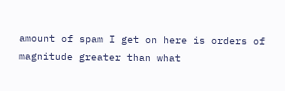amount of spam I get on here is orders of magnitude greater than what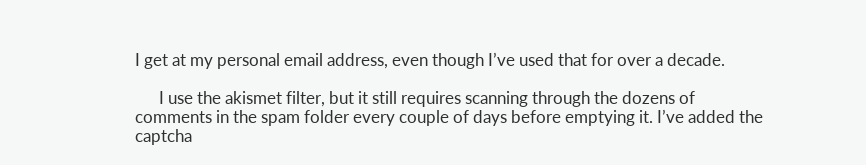I get at my personal email address, even though I’ve used that for over a decade.

      I use the akismet filter, but it still requires scanning through the dozens of comments in the spam folder every couple of days before emptying it. I’ve added the captcha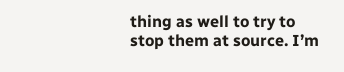thing as well to try to stop them at source. I’m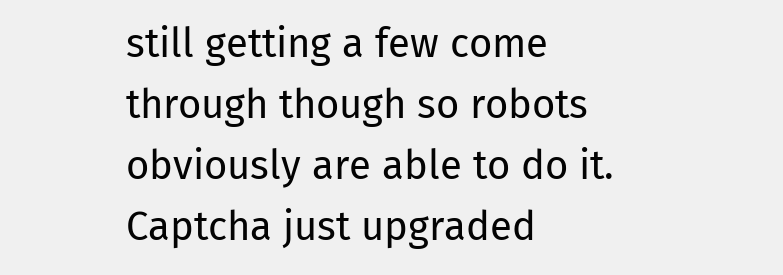still getting a few come through though so robots obviously are able to do it. Captcha just upgraded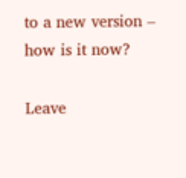to a new version – how is it now?

Leave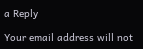a Reply

Your email address will not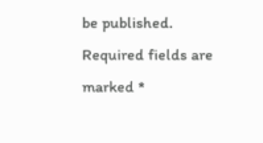be published. Required fields are marked *